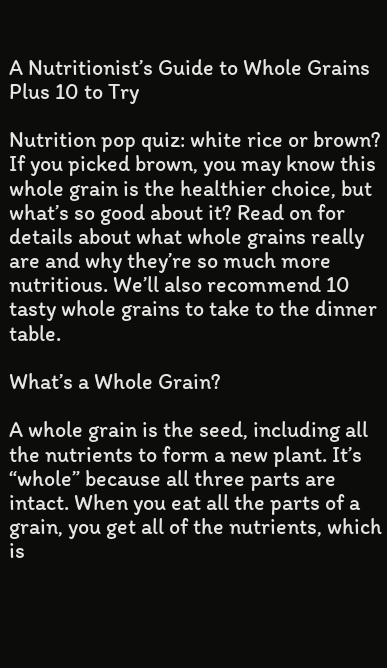A Nutritionist’s Guide to Whole Grains Plus 10 to Try

Nutrition pop quiz: white rice or brown? If you picked brown, you may know this whole grain is the healthier choice, but what’s so good about it? Read on for details about what whole grains really are and why they’re so much more nutritious. We’ll also recommend 10 tasty whole grains to take to the dinner table.

What’s a Whole Grain?

A whole grain is the seed, including all the nutrients to form a new plant. It’s “whole” because all three parts are intact. When you eat all the parts of a grain, you get all of the nutrients, which is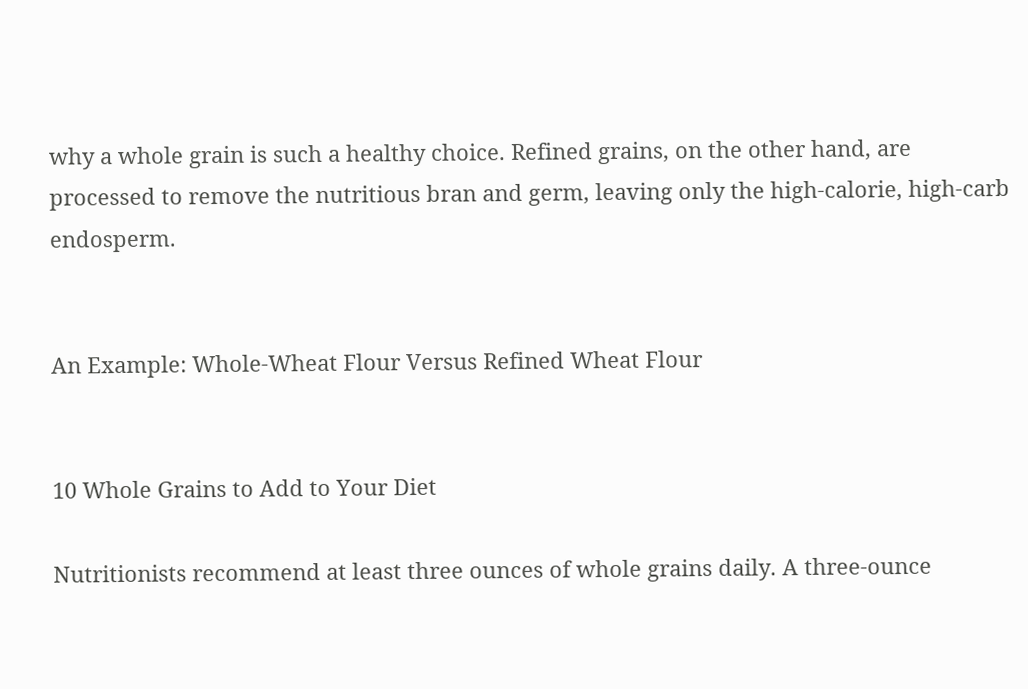why a whole grain is such a healthy choice. Refined grains, on the other hand, are processed to remove the nutritious bran and germ, leaving only the high-calorie, high-carb endosperm.


An Example: Whole-Wheat Flour Versus Refined Wheat Flour


10 Whole Grains to Add to Your Diet

Nutritionists recommend at least three ounces of whole grains daily. A three-ounce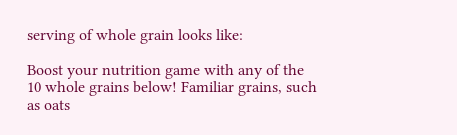serving of whole grain looks like:

Boost your nutrition game with any of the 10 whole grains below! Familiar grains, such as oats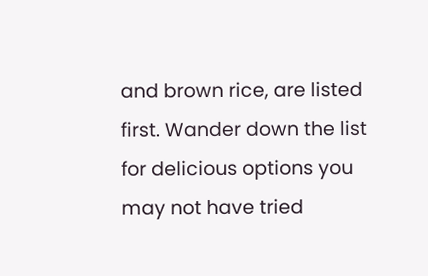and brown rice, are listed first. Wander down the list for delicious options you may not have tried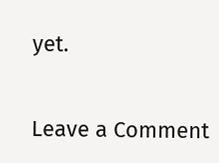yet.


Leave a Comment